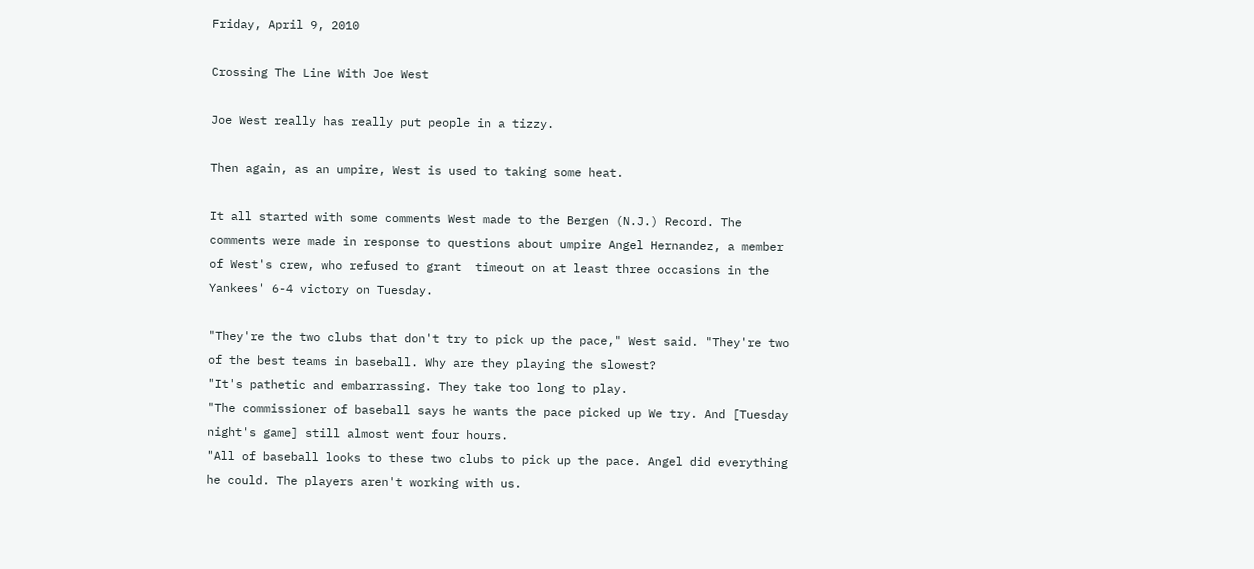Friday, April 9, 2010

Crossing The Line With Joe West

Joe West really has really put people in a tizzy.

Then again, as an umpire, West is used to taking some heat.

It all started with some comments West made to the Bergen (N.J.) Record. The comments were made in response to questions about umpire Angel Hernandez, a member of West's crew, who refused to grant  timeout on at least three occasions in the Yankees' 6-4 victory on Tuesday.

"They're the two clubs that don't try to pick up the pace," West said. "They're two of the best teams in baseball. Why are they playing the slowest?
"It's pathetic and embarrassing. They take too long to play.
"The commissioner of baseball says he wants the pace picked up We try. And [Tuesday night's game] still almost went four hours.
"All of baseball looks to these two clubs to pick up the pace. Angel did everything he could. The players aren't working with us.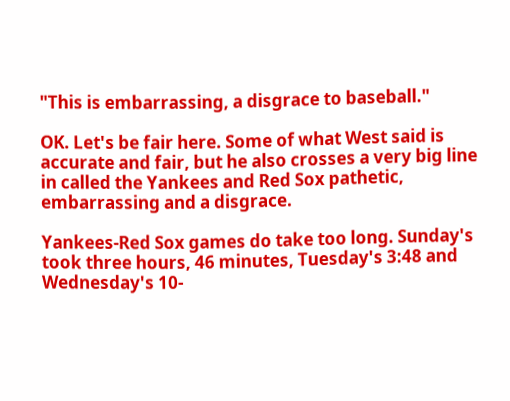"This is embarrassing, a disgrace to baseball."

OK. Let's be fair here. Some of what West said is accurate and fair, but he also crosses a very big line in called the Yankees and Red Sox pathetic, embarrassing and a disgrace.

Yankees-Red Sox games do take too long. Sunday's took three hours, 46 minutes, Tuesday's 3:48 and Wednesday's 10-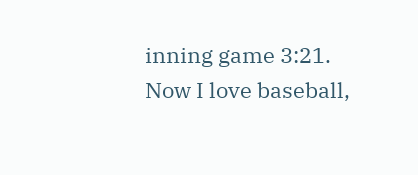inning game 3:21. Now I love baseball,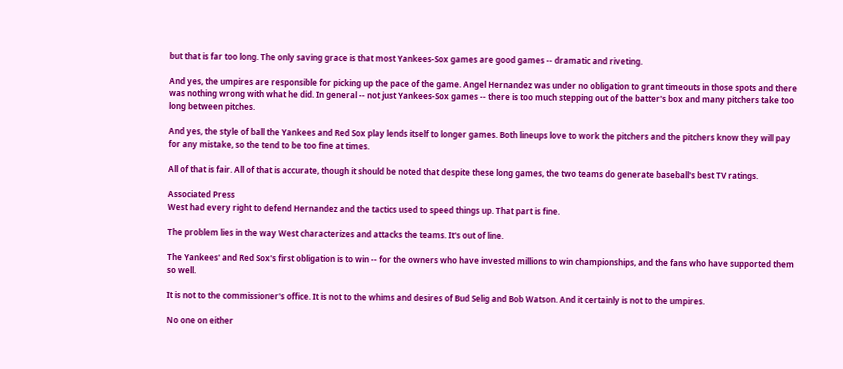but that is far too long. The only saving grace is that most Yankees-Sox games are good games -- dramatic and riveting.

And yes, the umpires are responsible for picking up the pace of the game. Angel Hernandez was under no obligation to grant timeouts in those spots and there was nothing wrong with what he did. In general -- not just Yankees-Sox games -- there is too much stepping out of the batter's box and many pitchers take too long between pitches.

And yes, the style of ball the Yankees and Red Sox play lends itself to longer games. Both lineups love to work the pitchers and the pitchers know they will pay for any mistake, so the tend to be too fine at times.

All of that is fair. All of that is accurate, though it should be noted that despite these long games, the two teams do generate baseball's best TV ratings.

Associated Press
West had every right to defend Hernandez and the tactics used to speed things up. That part is fine.

The problem lies in the way West characterizes and attacks the teams. It's out of line.

The Yankees' and Red Sox's first obligation is to win -- for the owners who have invested millions to win championships, and the fans who have supported them so well.

It is not to the commissioner's office. It is not to the whims and desires of Bud Selig and Bob Watson. And it certainly is not to the umpires.

No one on either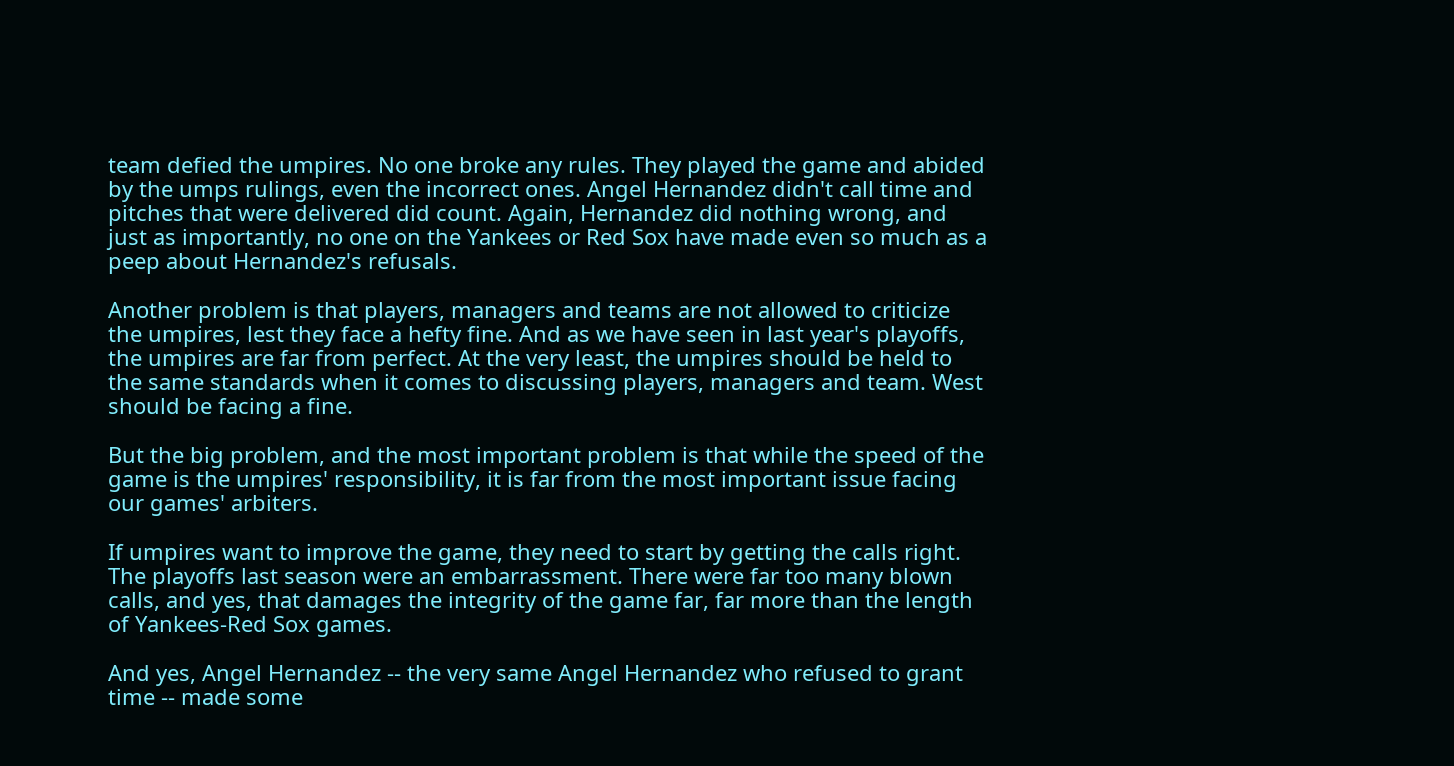team defied the umpires. No one broke any rules. They played the game and abided by the umps rulings, even the incorrect ones. Angel Hernandez didn't call time and pitches that were delivered did count. Again, Hernandez did nothing wrong, and just as importantly, no one on the Yankees or Red Sox have made even so much as a peep about Hernandez's refusals.

Another problem is that players, managers and teams are not allowed to criticize the umpires, lest they face a hefty fine. And as we have seen in last year's playoffs, the umpires are far from perfect. At the very least, the umpires should be held to the same standards when it comes to discussing players, managers and team. West should be facing a fine.

But the big problem, and the most important problem is that while the speed of the game is the umpires' responsibility, it is far from the most important issue facing our games' arbiters.

If umpires want to improve the game, they need to start by getting the calls right. The playoffs last season were an embarrassment. There were far too many blown calls, and yes, that damages the integrity of the game far, far more than the length of Yankees-Red Sox games.

And yes, Angel Hernandez -- the very same Angel Hernandez who refused to grant time -- made some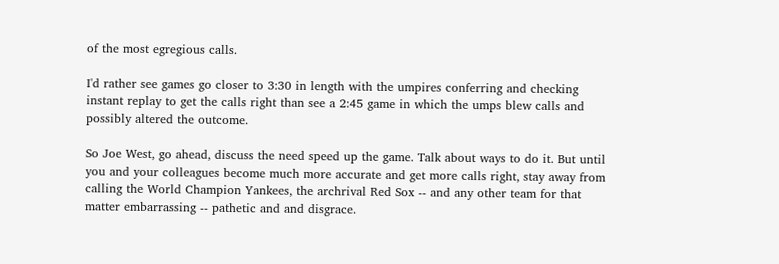of the most egregious calls.

I'd rather see games go closer to 3:30 in length with the umpires conferring and checking instant replay to get the calls right than see a 2:45 game in which the umps blew calls and possibly altered the outcome.

So Joe West, go ahead, discuss the need speed up the game. Talk about ways to do it. But until you and your colleagues become much more accurate and get more calls right, stay away from calling the World Champion Yankees, the archrival Red Sox -- and any other team for that matter embarrassing -- pathetic and and disgrace.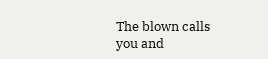The blown calls you and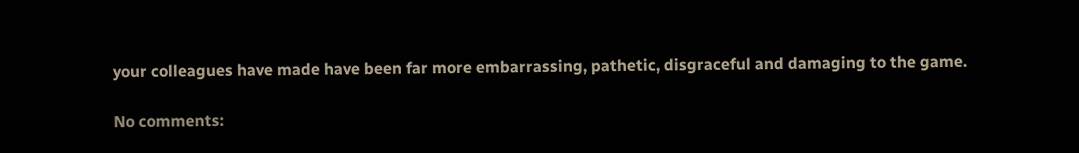your colleagues have made have been far more embarrassing, pathetic, disgraceful and damaging to the game.

No comments: